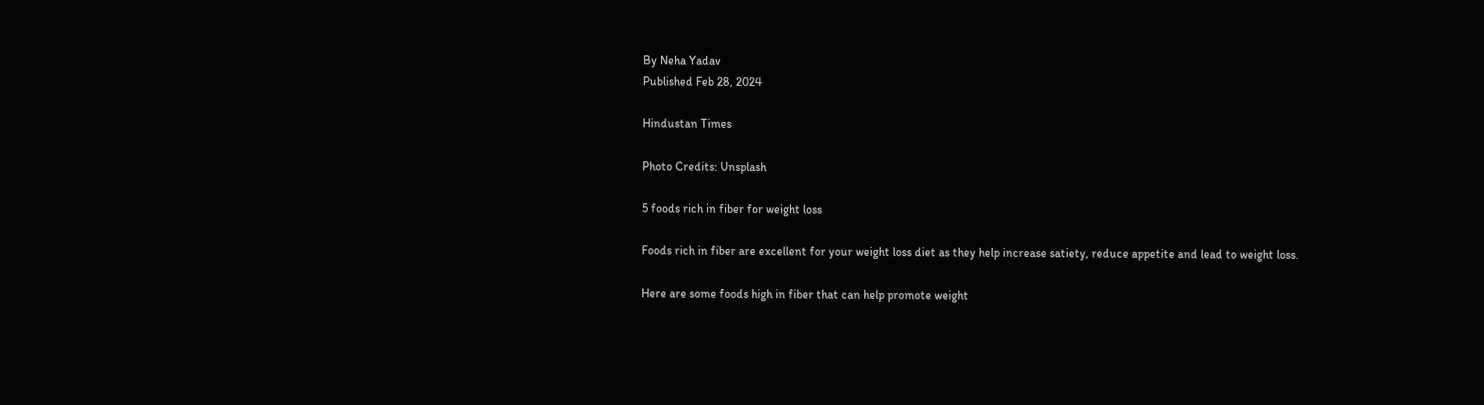By Neha Yadav
Published Feb 28, 2024

Hindustan Times

Photo Credits: Unsplash

5 foods rich in fiber for weight loss

Foods rich in fiber are excellent for your weight loss diet as they help increase satiety, reduce appetite and lead to weight loss.

Here are some foods high in fiber that can help promote weight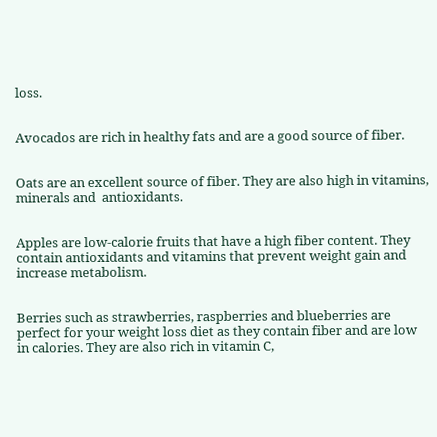loss.


Avocados are rich in healthy fats and are a good source of fiber.


Oats are an excellent source of fiber. They are also high in vitamins, minerals and  antioxidants.


Apples are low-calorie fruits that have a high fiber content. They contain antioxidants and vitamins that prevent weight gain and increase metabolism.


Berries such as strawberries, raspberries and blueberries are perfect for your weight loss diet as they contain fiber and are low in calories. They are also rich in vitamin C,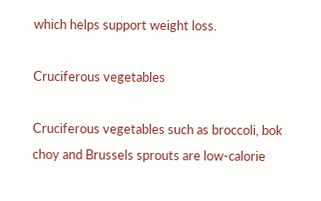which helps support weight loss.

Cruciferous vegetables

Cruciferous vegetables such as broccoli, bok choy and Brussels sprouts are low-calorie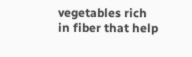vegetables rich in fiber that help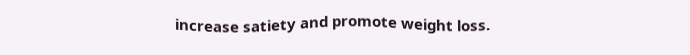increase satiety and promote weight loss.